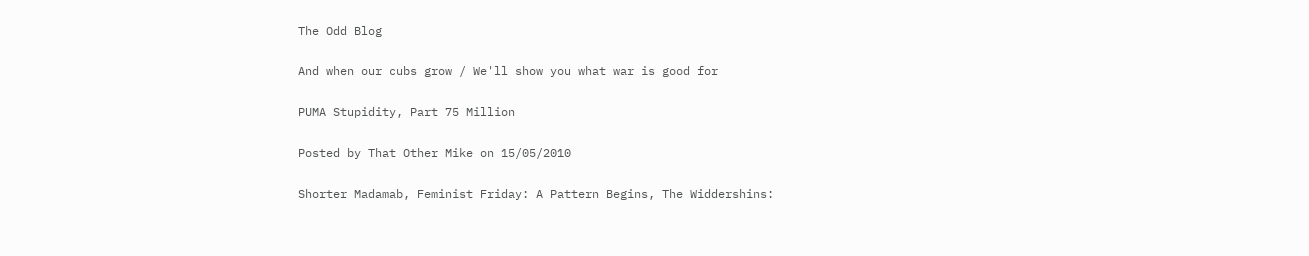The Odd Blog

And when our cubs grow / We'll show you what war is good for

PUMA Stupidity, Part 75 Million

Posted by That Other Mike on 15/05/2010

Shorter Madamab, Feminist Friday: A Pattern Begins, The Widdershins: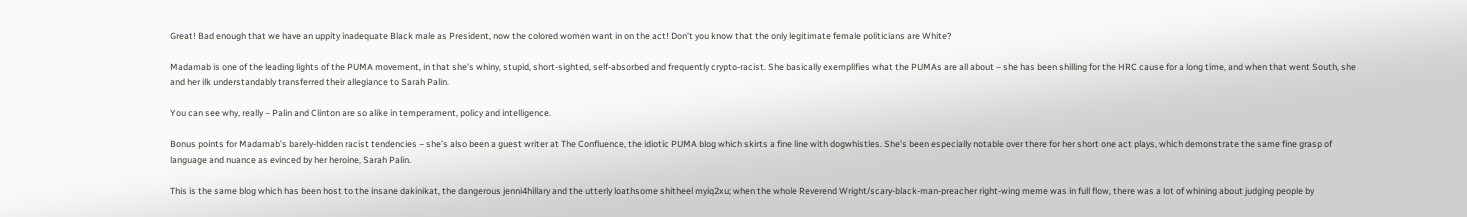Great! Bad enough that we have an uppity inadequate Black male as President, now the colored women want in on the act! Don’t you know that the only legitimate female politicians are White?

Madamab is one of the leading lights of the PUMA movement, in that she’s whiny, stupid, short-sighted, self-absorbed and frequently crypto-racist. She basically exemplifies what the PUMAs are all about – she has been shilling for the HRC cause for a long time, and when that went South, she and her ilk understandably transferred their allegiance to Sarah Palin.

You can see why, really – Palin and Clinton are so alike in temperament, policy and intelligence.

Bonus points for Madamab’s barely-hidden racist tendencies – she’s also been a guest writer at The Confluence, the idiotic PUMA blog which skirts a fine line with dogwhistles. She’s been especially notable over there for her short one act plays, which demonstrate the same fine grasp of language and nuance as evinced by her heroine, Sarah Palin.

This is the same blog which has been host to the insane dakinikat, the dangerous jenni4hillary and the utterly loathsome shitheel myiq2xu; when the whole Reverend Wright/scary-black-man-preacher right-wing meme was in full flow, there was a lot of whining about judging people by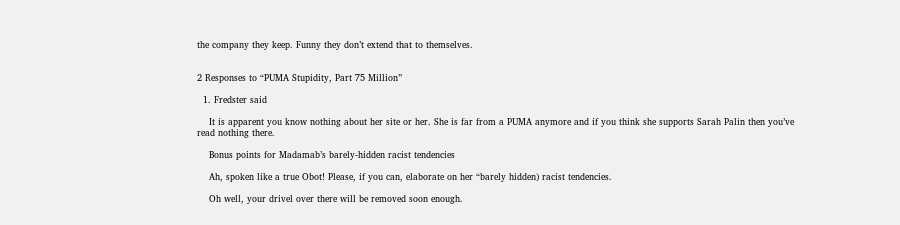the company they keep. Funny they don’t extend that to themselves.


2 Responses to “PUMA Stupidity, Part 75 Million”

  1. Fredster said

    It is apparent you know nothing about her site or her. She is far from a PUMA anymore and if you think she supports Sarah Palin then you’ve read nothing there.

    Bonus points for Madamab’s barely-hidden racist tendencies

    Ah, spoken like a true Obot! Please, if you can, elaborate on her “barely hidden) racist tendencies.

    Oh well, your drivel over there will be removed soon enough.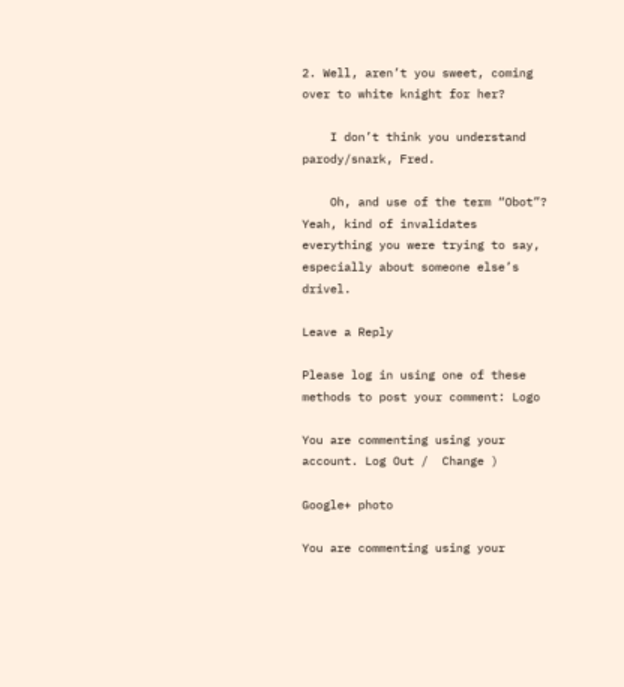2. Well, aren’t you sweet, coming over to white knight for her?

    I don’t think you understand parody/snark, Fred.

    Oh, and use of the term “Obot”? Yeah, kind of invalidates everything you were trying to say, especially about someone else’s drivel.

Leave a Reply

Please log in using one of these methods to post your comment: Logo

You are commenting using your account. Log Out /  Change )

Google+ photo

You are commenting using your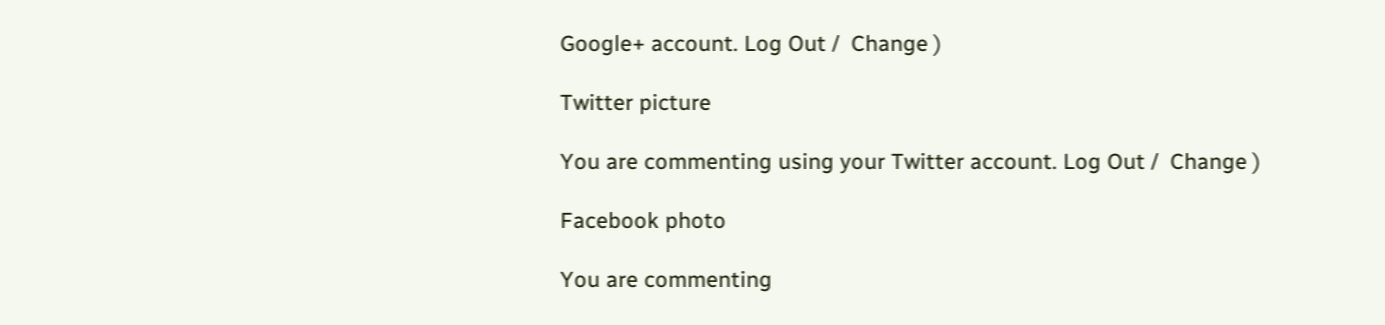Google+ account. Log Out /  Change )

Twitter picture

You are commenting using your Twitter account. Log Out /  Change )

Facebook photo

You are commenting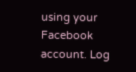using your Facebook account. Log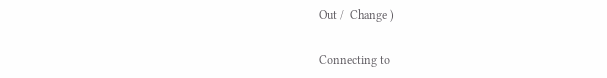Out /  Change )


Connecting to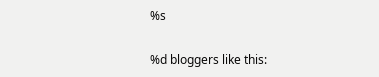%s

%d bloggers like this: